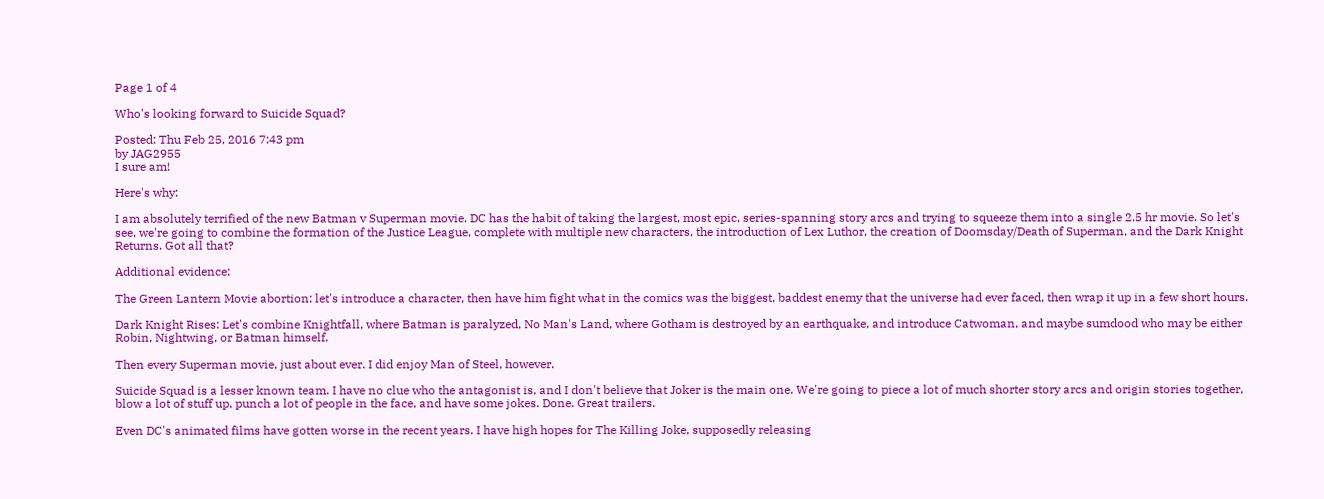Page 1 of 4

Who's looking forward to Suicide Squad?

Posted: Thu Feb 25, 2016 7:43 pm
by JAG2955
I sure am!

Here's why:

I am absolutely terrified of the new Batman v Superman movie. DC has the habit of taking the largest, most epic, series-spanning story arcs and trying to squeeze them into a single 2.5 hr movie. So let's see, we're going to combine the formation of the Justice League, complete with multiple new characters, the introduction of Lex Luthor, the creation of Doomsday/Death of Superman, and the Dark Knight Returns. Got all that?

Additional evidence:

The Green Lantern Movie abortion: let's introduce a character, then have him fight what in the comics was the biggest, baddest enemy that the universe had ever faced, then wrap it up in a few short hours.

Dark Knight Rises: Let's combine Knightfall, where Batman is paralyzed, No Man's Land, where Gotham is destroyed by an earthquake, and introduce Catwoman, and maybe sumdood who may be either Robin, Nightwing, or Batman himself.

Then every Superman movie, just about ever. I did enjoy Man of Steel, however.

Suicide Squad is a lesser known team. I have no clue who the antagonist is, and I don't believe that Joker is the main one. We're going to piece a lot of much shorter story arcs and origin stories together, blow a lot of stuff up, punch a lot of people in the face, and have some jokes. Done. Great trailers.

Even DC's animated films have gotten worse in the recent years. I have high hopes for The Killing Joke, supposedly releasing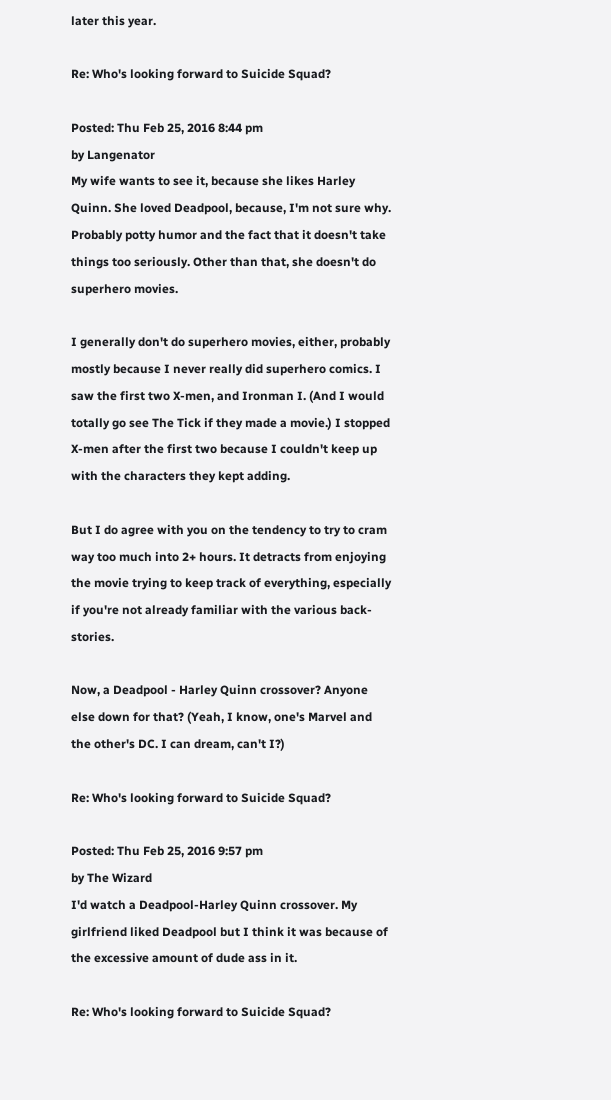later this year.

Re: Who's looking forward to Suicide Squad?

Posted: Thu Feb 25, 2016 8:44 pm
by Langenator
My wife wants to see it, because she likes Harley Quinn. She loved Deadpool, because, I'm not sure why. Probably potty humor and the fact that it doesn't take things too seriously. Other than that, she doesn't do superhero movies.

I generally don't do superhero movies, either, probably mostly because I never really did superhero comics. I saw the first two X-men, and Ironman I. (And I would totally go see The Tick if they made a movie.) I stopped X-men after the first two because I couldn't keep up with the characters they kept adding.

But I do agree with you on the tendency to try to cram way too much into 2+ hours. It detracts from enjoying the movie trying to keep track of everything, especially if you're not already familiar with the various back-stories.

Now, a Deadpool - Harley Quinn crossover? Anyone else down for that? (Yeah, I know, one's Marvel and the other's DC. I can dream, can't I?)

Re: Who's looking forward to Suicide Squad?

Posted: Thu Feb 25, 2016 9:57 pm
by The Wizard
I'd watch a Deadpool-Harley Quinn crossover. My girlfriend liked Deadpool but I think it was because of the excessive amount of dude ass in it.

Re: Who's looking forward to Suicide Squad?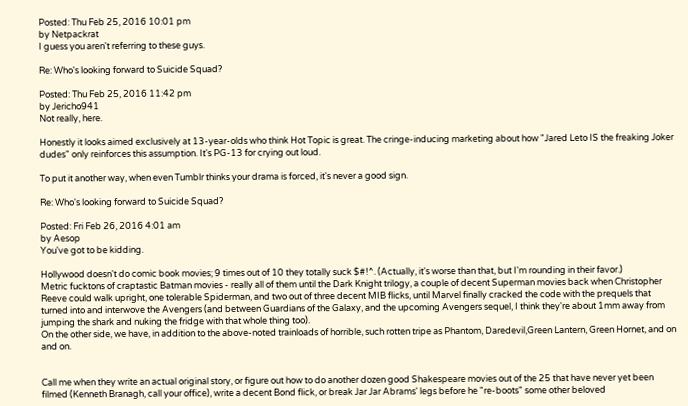Posted: Thu Feb 25, 2016 10:01 pm
by Netpackrat
I guess you aren't referring to these guys.

Re: Who's looking forward to Suicide Squad?

Posted: Thu Feb 25, 2016 11:42 pm
by Jericho941
Not really, here.

Honestly it looks aimed exclusively at 13-year-olds who think Hot Topic is great. The cringe-inducing marketing about how "Jared Leto IS the freaking Joker dudes" only reinforces this assumption. It's PG-13 for crying out loud.

To put it another way, when even Tumblr thinks your drama is forced, it's never a good sign.

Re: Who's looking forward to Suicide Squad?

Posted: Fri Feb 26, 2016 4:01 am
by Aesop
You've got to be kidding.

Hollywood doesn't do comic book movies; 9 times out of 10 they totally suck $#!^. (Actually, it's worse than that, but I'm rounding in their favor.)
Metric fucktons of craptastic Batman movies - really all of them until the Dark Knight trilogy, a couple of decent Superman movies back when Christopher Reeve could walk upright, one tolerable Spiderman, and two out of three decent MIB flicks, until Marvel finally cracked the code with the prequels that turned into and interwove the Avengers (and between Guardians of the Galaxy, and the upcoming Avengers sequel, I think they're about 1mm away from jumping the shark and nuking the fridge with that whole thing too).
On the other side, we have, in addition to the above-noted trainloads of horrible, such rotten tripe as Phantom, Daredevil,Green Lantern, Green Hornet, and on and on.


Call me when they write an actual original story, or figure out how to do another dozen good Shakespeare movies out of the 25 that have never yet been filmed (Kenneth Branagh, call your office), write a decent Bond flick, or break Jar Jar Abrams' legs before he "re-boots" some other beloved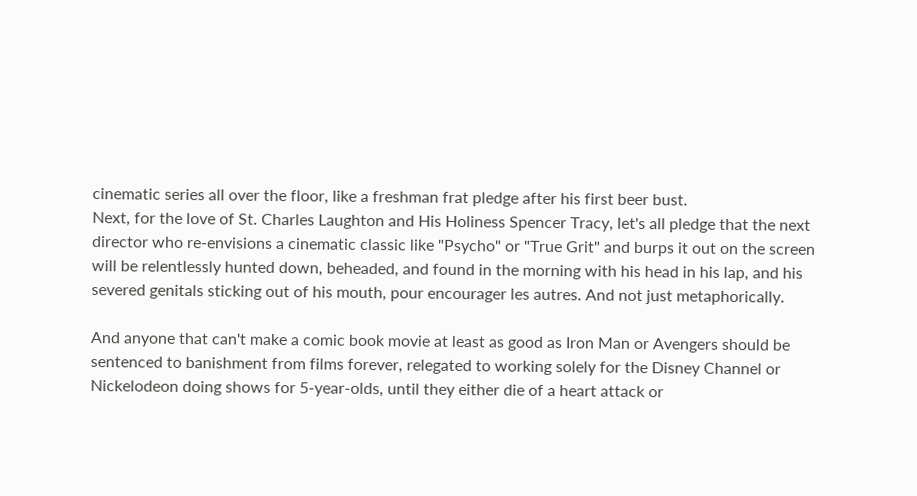cinematic series all over the floor, like a freshman frat pledge after his first beer bust.
Next, for the love of St. Charles Laughton and His Holiness Spencer Tracy, let's all pledge that the next director who re-envisions a cinematic classic like "Psycho" or "True Grit" and burps it out on the screen will be relentlessly hunted down, beheaded, and found in the morning with his head in his lap, and his severed genitals sticking out of his mouth, pour encourager les autres. And not just metaphorically.

And anyone that can't make a comic book movie at least as good as Iron Man or Avengers should be sentenced to banishment from films forever, relegated to working solely for the Disney Channel or Nickelodeon doing shows for 5-year-olds, until they either die of a heart attack or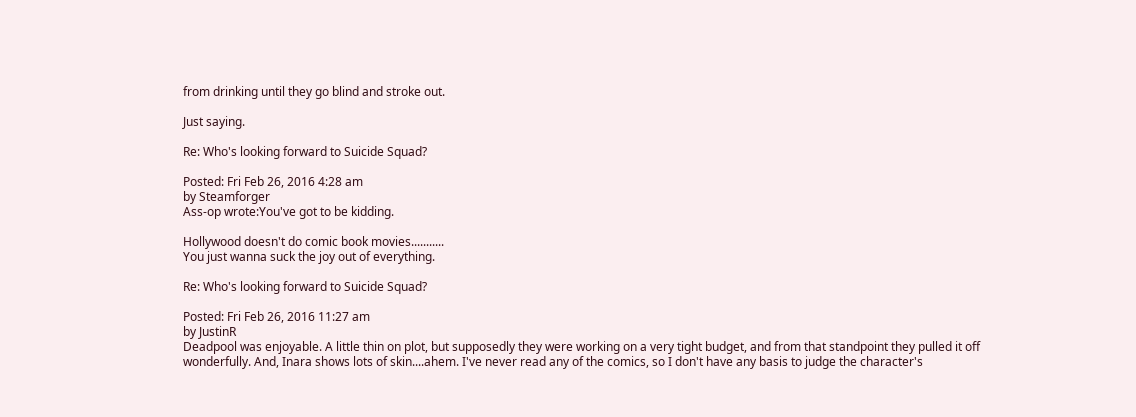from drinking until they go blind and stroke out.

Just saying.

Re: Who's looking forward to Suicide Squad?

Posted: Fri Feb 26, 2016 4:28 am
by Steamforger
Ass-op wrote:You've got to be kidding.

Hollywood doesn't do comic book movies...........
You just wanna suck the joy out of everything.

Re: Who's looking forward to Suicide Squad?

Posted: Fri Feb 26, 2016 11:27 am
by JustinR
Deadpool was enjoyable. A little thin on plot, but supposedly they were working on a very tight budget, and from that standpoint they pulled it off wonderfully. And, Inara shows lots of skin....ahem. I've never read any of the comics, so I don't have any basis to judge the character's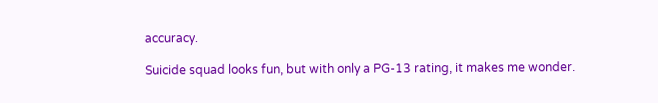accuracy.

Suicide squad looks fun, but with only a PG-13 rating, it makes me wonder.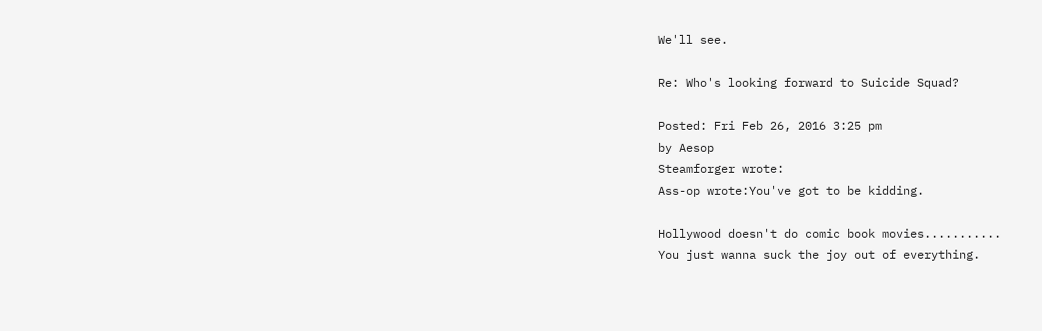We'll see.

Re: Who's looking forward to Suicide Squad?

Posted: Fri Feb 26, 2016 3:25 pm
by Aesop
Steamforger wrote:
Ass-op wrote:You've got to be kidding.

Hollywood doesn't do comic book movies...........
You just wanna suck the joy out of everything.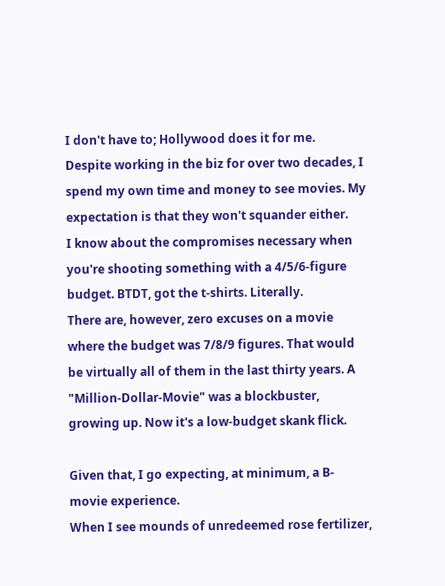I don't have to; Hollywood does it for me.
Despite working in the biz for over two decades, I spend my own time and money to see movies. My expectation is that they won't squander either.
I know about the compromises necessary when you're shooting something with a 4/5/6-figure budget. BTDT, got the t-shirts. Literally.
There are, however, zero excuses on a movie where the budget was 7/8/9 figures. That would be virtually all of them in the last thirty years. A "Million-Dollar-Movie" was a blockbuster, growing up. Now it's a low-budget skank flick.

Given that, I go expecting, at minimum, a B-movie experience.
When I see mounds of unredeemed rose fertilizer,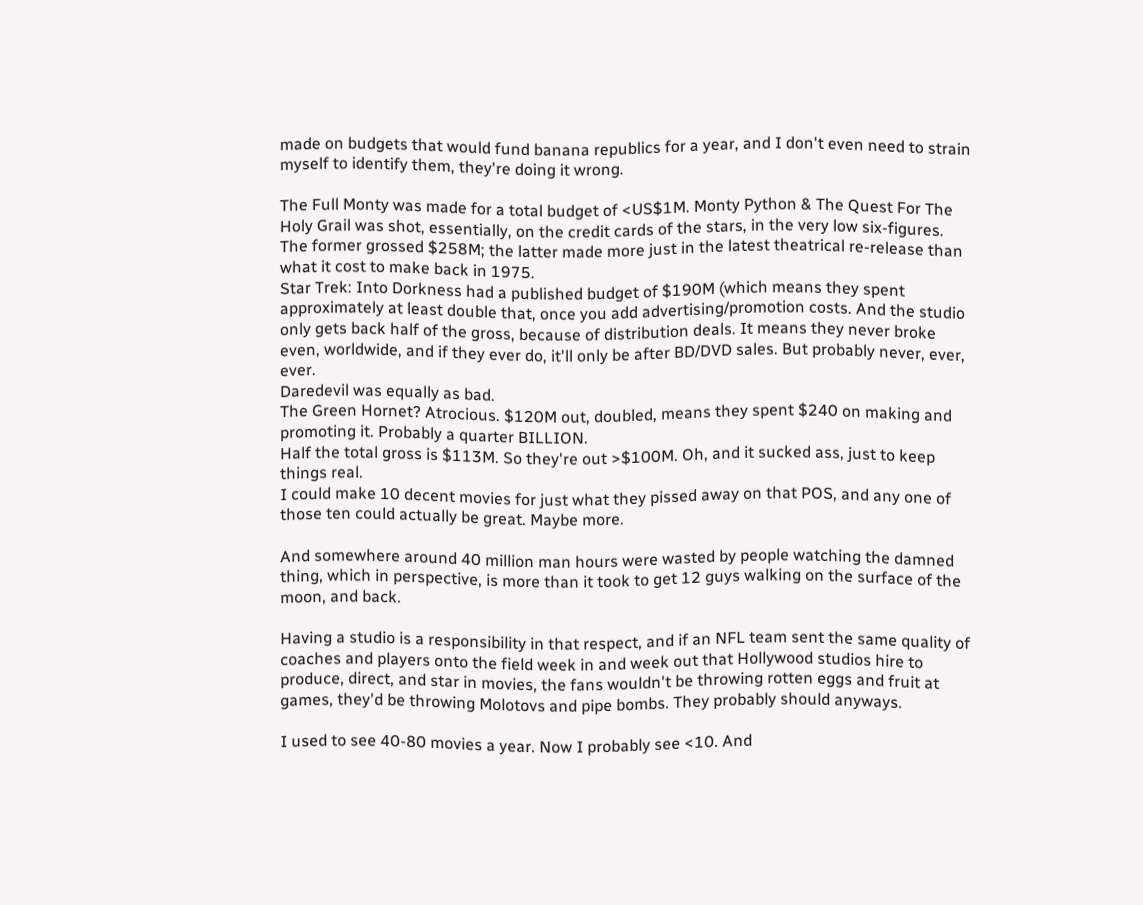made on budgets that would fund banana republics for a year, and I don't even need to strain myself to identify them, they're doing it wrong.

The Full Monty was made for a total budget of <US$1M. Monty Python & The Quest For The Holy Grail was shot, essentially, on the credit cards of the stars, in the very low six-figures. The former grossed $258M; the latter made more just in the latest theatrical re-release than what it cost to make back in 1975.
Star Trek: Into Dorkness had a published budget of $190M (which means they spent approximately at least double that, once you add advertising/promotion costs. And the studio only gets back half of the gross, because of distribution deals. It means they never broke even, worldwide, and if they ever do, it'll only be after BD/DVD sales. But probably never, ever, ever.
Daredevil was equally as bad.
The Green Hornet? Atrocious. $120M out, doubled, means they spent $240 on making and promoting it. Probably a quarter BILLION.
Half the total gross is $113M. So they're out >$100M. Oh, and it sucked ass, just to keep things real.
I could make 10 decent movies for just what they pissed away on that POS, and any one of those ten could actually be great. Maybe more.

And somewhere around 40 million man hours were wasted by people watching the damned thing, which in perspective, is more than it took to get 12 guys walking on the surface of the moon, and back.

Having a studio is a responsibility in that respect, and if an NFL team sent the same quality of coaches and players onto the field week in and week out that Hollywood studios hire to produce, direct, and star in movies, the fans wouldn't be throwing rotten eggs and fruit at games, they'd be throwing Molotovs and pipe bombs. They probably should anyways.

I used to see 40-80 movies a year. Now I probably see <10. And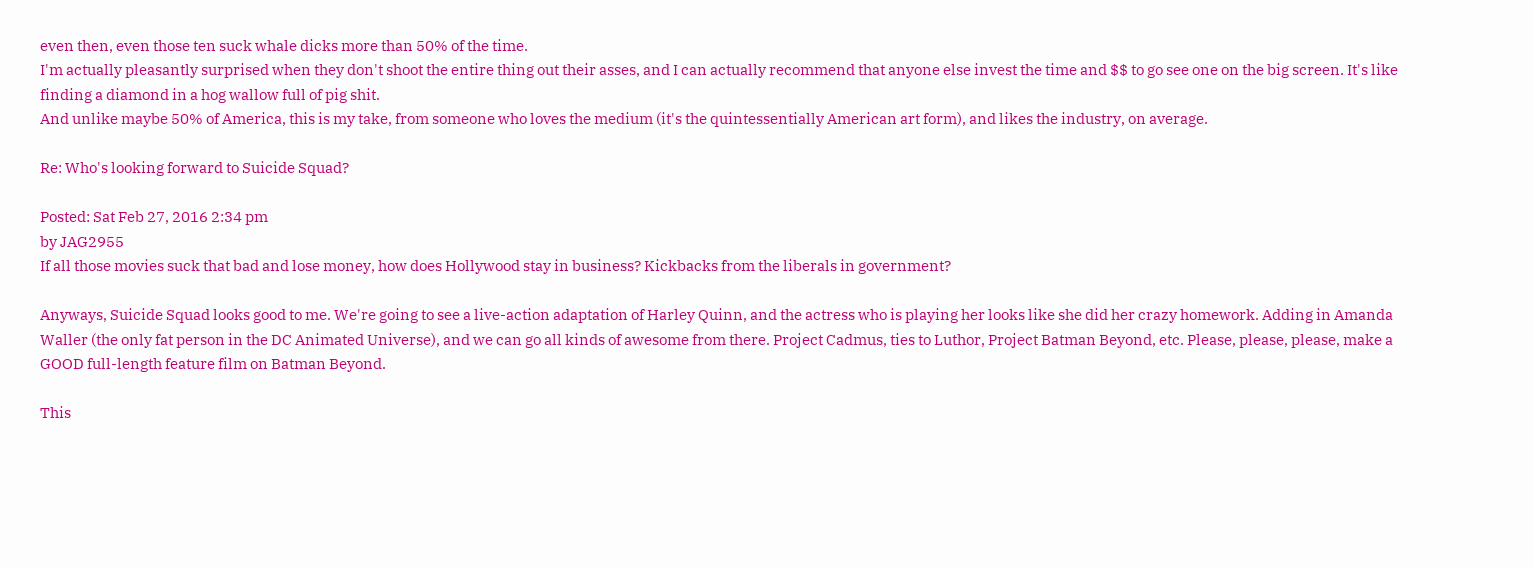even then, even those ten suck whale dicks more than 50% of the time.
I'm actually pleasantly surprised when they don't shoot the entire thing out their asses, and I can actually recommend that anyone else invest the time and $$ to go see one on the big screen. It's like finding a diamond in a hog wallow full of pig shit.
And unlike maybe 50% of America, this is my take, from someone who loves the medium (it's the quintessentially American art form), and likes the industry, on average.

Re: Who's looking forward to Suicide Squad?

Posted: Sat Feb 27, 2016 2:34 pm
by JAG2955
If all those movies suck that bad and lose money, how does Hollywood stay in business? Kickbacks from the liberals in government?

Anyways, Suicide Squad looks good to me. We're going to see a live-action adaptation of Harley Quinn, and the actress who is playing her looks like she did her crazy homework. Adding in Amanda Waller (the only fat person in the DC Animated Universe), and we can go all kinds of awesome from there. Project Cadmus, ties to Luthor, Project Batman Beyond, etc. Please, please, please, make a GOOD full-length feature film on Batman Beyond.

This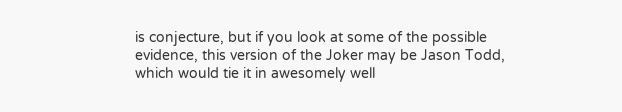is conjecture, but if you look at some of the possible evidence, this version of the Joker may be Jason Todd, which would tie it in awesomely well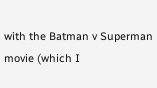with the Batman v Superman movie (which I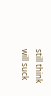still think will suck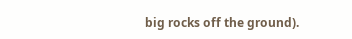big rocks off the ground).